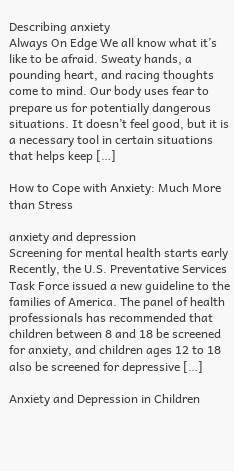Describing anxiety
Always On Edge We all know what it’s like to be afraid. Sweaty hands, a pounding heart, and racing thoughts come to mind. Our body uses fear to prepare us for potentially dangerous situations. It doesn’t feel good, but it is a necessary tool in certain situations that helps keep […]

How to Cope with Anxiety: Much More than Stress

anxiety and depression
Screening for mental health starts early Recently, the U.S. Preventative Services Task Force issued a new guideline to the families of America. The panel of health professionals has recommended that children between 8 and 18 be screened for anxiety, and children ages 12 to 18 also be screened for depressive […]

Anxiety and Depression in Children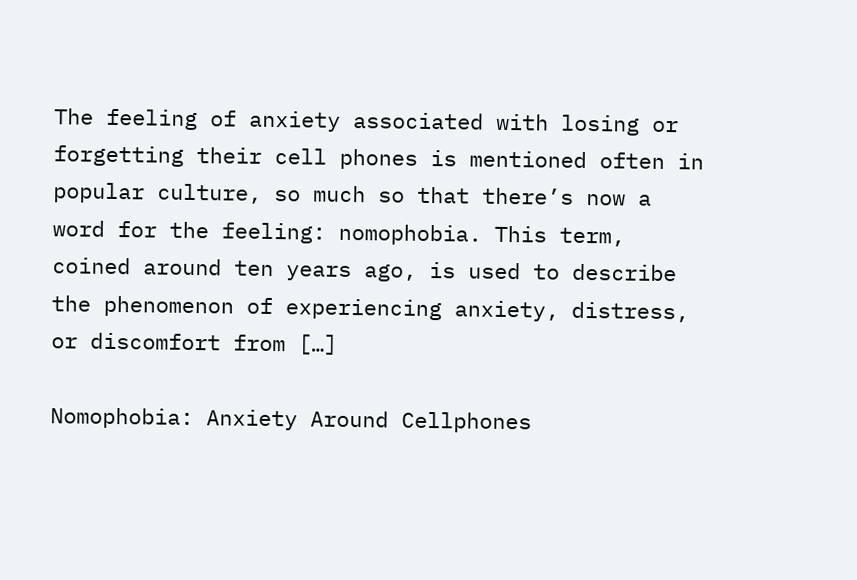The feeling of anxiety associated with losing or forgetting their cell phones is mentioned often in popular culture, so much so that there’s now a word for the feeling: nomophobia. This term, coined around ten years ago, is used to describe the phenomenon of experiencing anxiety, distress, or discomfort from […]

Nomophobia: Anxiety Around Cellphones